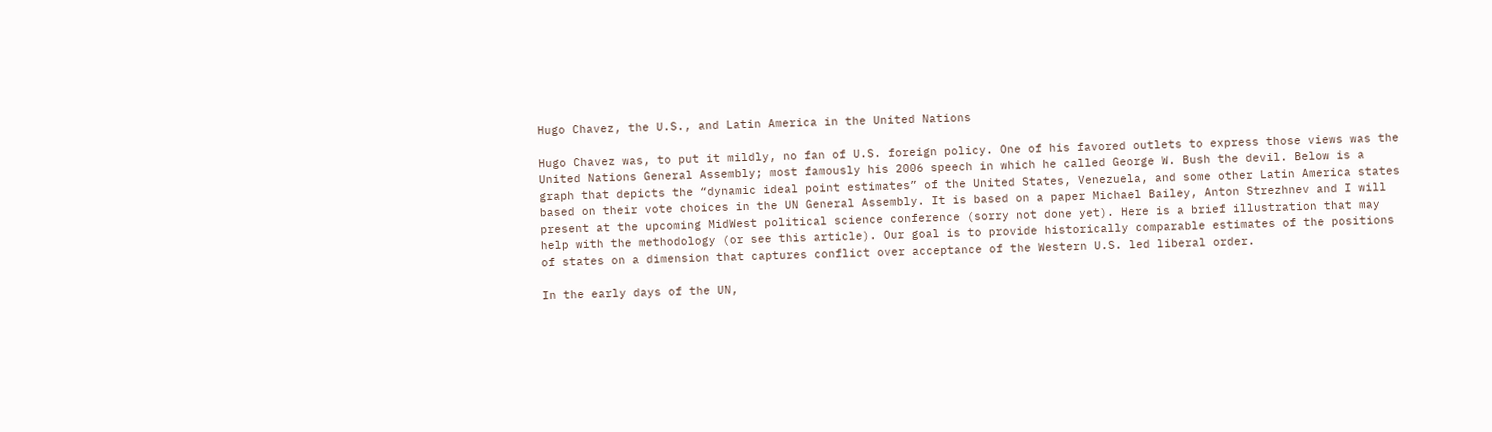Hugo Chavez, the U.S., and Latin America in the United Nations

Hugo Chavez was, to put it mildly, no fan of U.S. foreign policy. One of his favored outlets to express those views was the United Nations General Assembly; most famously his 2006 speech in which he called George W. Bush the devil. Below is a graph that depicts the “dynamic ideal point estimates” of the United States, Venezuela, and some other Latin America states based on their vote choices in the UN General Assembly. It is based on a paper Michael Bailey, Anton Strezhnev and I will present at the upcoming MidWest political science conference (sorry not done yet). Here is a brief illustration that may help with the methodology (or see this article). Our goal is to provide historically comparable estimates of the positions of states on a dimension that captures conflict over acceptance of the Western U.S. led liberal order.

In the early days of the UN,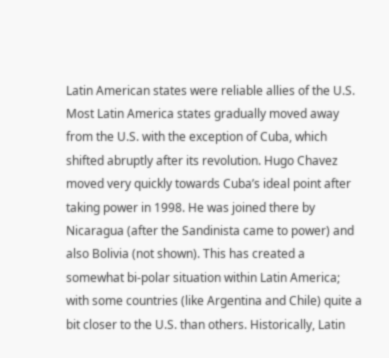Latin American states were reliable allies of the U.S. Most Latin America states gradually moved away from the U.S. with the exception of Cuba, which shifted abruptly after its revolution. Hugo Chavez moved very quickly towards Cuba’s ideal point after taking power in 1998. He was joined there by Nicaragua (after the Sandinista came to power) and also Bolivia (not shown). This has created a somewhat bi-polar situation within Latin America; with some countries (like Argentina and Chile) quite a bit closer to the U.S. than others. Historically, Latin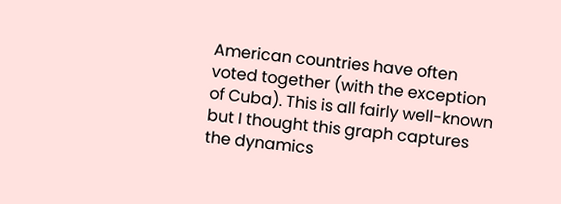American countries have often voted together (with the exception of Cuba). This is all fairly well-known but I thought this graph captures the dynamics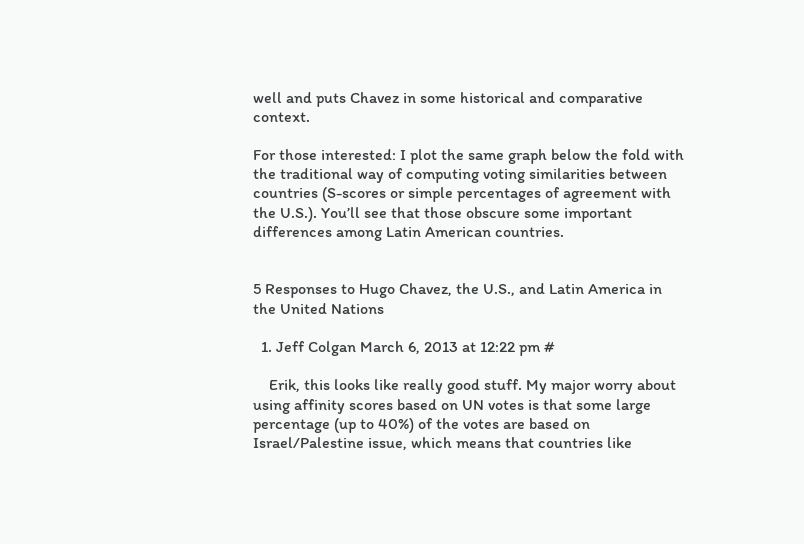well and puts Chavez in some historical and comparative context.

For those interested: I plot the same graph below the fold with the traditional way of computing voting similarities between countries (S-scores or simple percentages of agreement with the U.S.). You’ll see that those obscure some important differences among Latin American countries.


5 Responses to Hugo Chavez, the U.S., and Latin America in the United Nations

  1. Jeff Colgan March 6, 2013 at 12:22 pm #

    Erik, this looks like really good stuff. My major worry about using affinity scores based on UN votes is that some large percentage (up to 40%) of the votes are based on Israel/Palestine issue, which means that countries like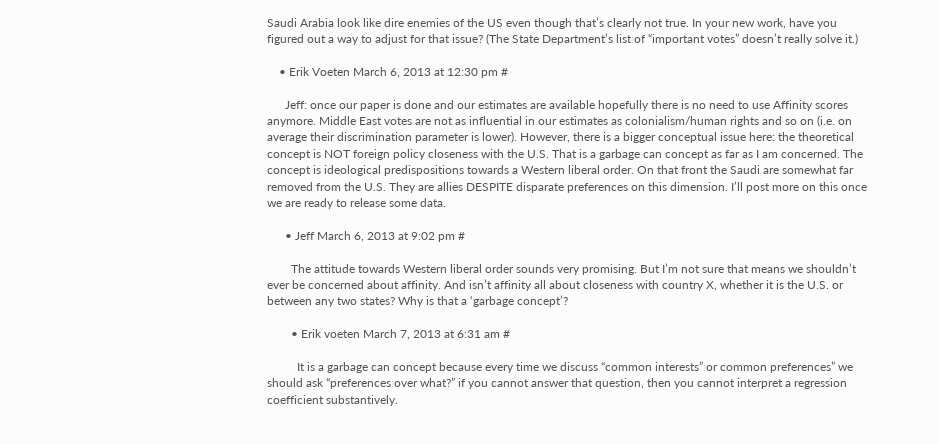Saudi Arabia look like dire enemies of the US even though that’s clearly not true. In your new work, have you figured out a way to adjust for that issue? (The State Department’s list of “important votes” doesn’t really solve it.)

    • Erik Voeten March 6, 2013 at 12:30 pm #

      Jeff: once our paper is done and our estimates are available hopefully there is no need to use Affinity scores anymore. Middle East votes are not as influential in our estimates as colonialism/human rights and so on (i.e. on average their discrimination parameter is lower). However, there is a bigger conceptual issue here: the theoretical concept is NOT foreign policy closeness with the U.S. That is a garbage can concept as far as I am concerned. The concept is ideological predispositions towards a Western liberal order. On that front the Saudi are somewhat far removed from the U.S. They are allies DESPITE disparate preferences on this dimension. I’ll post more on this once we are ready to release some data.

      • Jeff March 6, 2013 at 9:02 pm #

        The attitude towards Western liberal order sounds very promising. But I’m not sure that means we shouldn’t ever be concerned about affinity. And isn’t affinity all about closeness with country X, whether it is the U.S. or between any two states? Why is that a ‘garbage concept’?

        • Erik voeten March 7, 2013 at 6:31 am #

          It is a garbage can concept because every time we discuss “common interests” or common preferences” we should ask “preferences over what?” if you cannot answer that question, then you cannot interpret a regression coefficient substantively.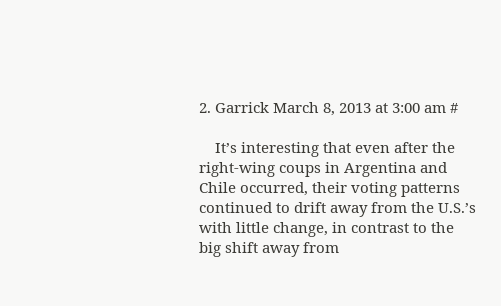2. Garrick March 8, 2013 at 3:00 am #

    It’s interesting that even after the right-wing coups in Argentina and Chile occurred, their voting patterns continued to drift away from the U.S.’s with little change, in contrast to the big shift away from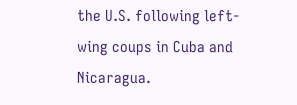the U.S. following left-wing coups in Cuba and Nicaragua.